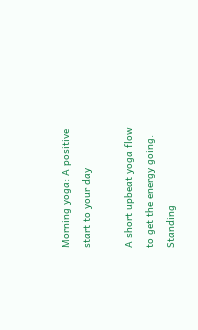Morning yoga: A positive start to your day

A short upbeat yoga flow to get the energy going. Standing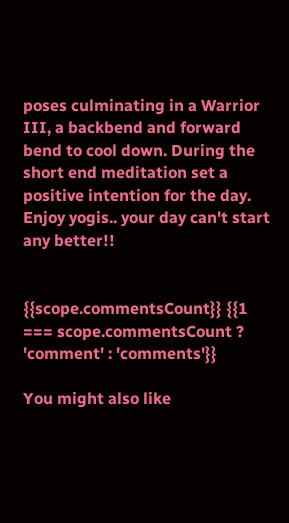poses culminating in a Warrior III, a backbend and forward bend to cool down. During the short end meditation set a positive intention for the day. Enjoy yogis.. your day can't start any better!!


{{scope.commentsCount}} {{1 === scope.commentsCount ? 'comment' : 'comments'}}

You might also like